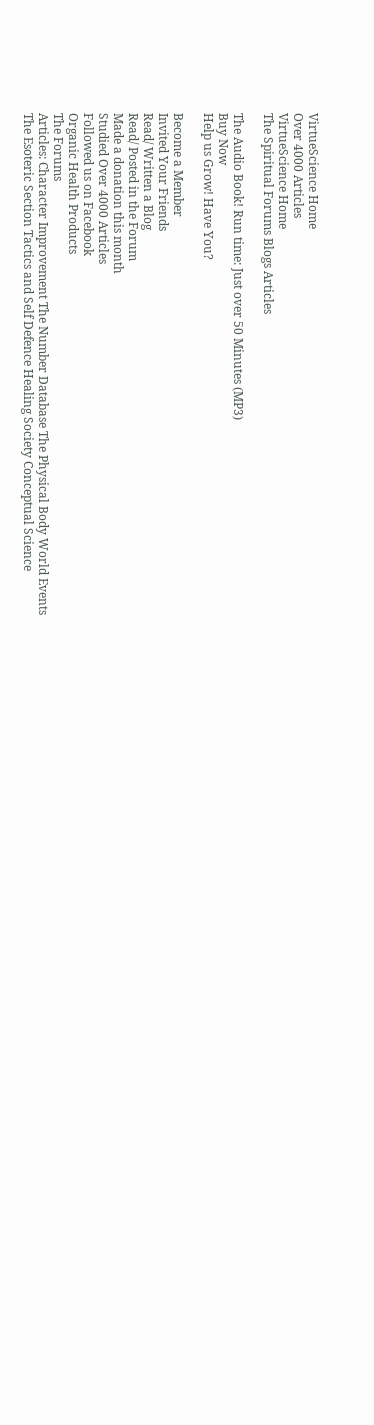VirtueScience Home
Over 4000 Articles
VirtueScience Home
The Spiritual Forums Blogs Articles

The Audio Book! Run time: Just over 50 Minutes (MP3)
Buy Now
Help us Grow! Have You?

Become a Member
Invited Your Friends
Read/ Written a Blog
Read/ Posted in the Forum
Made a donation this month
Studied Over 4000 Articles
Followed us on Facebook
Organic Health Products
The Forums
Articles: Character Improvement The Number Database The Physical Body World Events
The Esoteric Section Tactics and Self Defence Healing Society Conceptual Science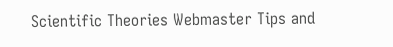Scientific Theories Webmaster Tips and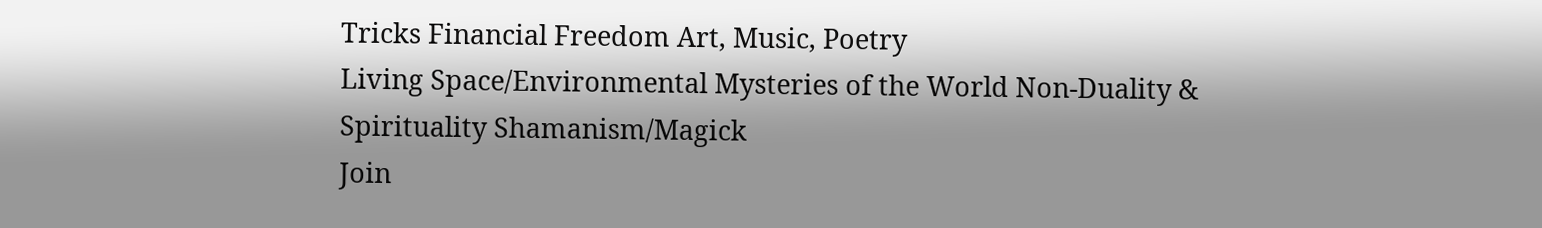Tricks Financial Freedom Art, Music, Poetry
Living Space/Environmental Mysteries of the World Non-Duality & Spirituality Shamanism/Magick
Join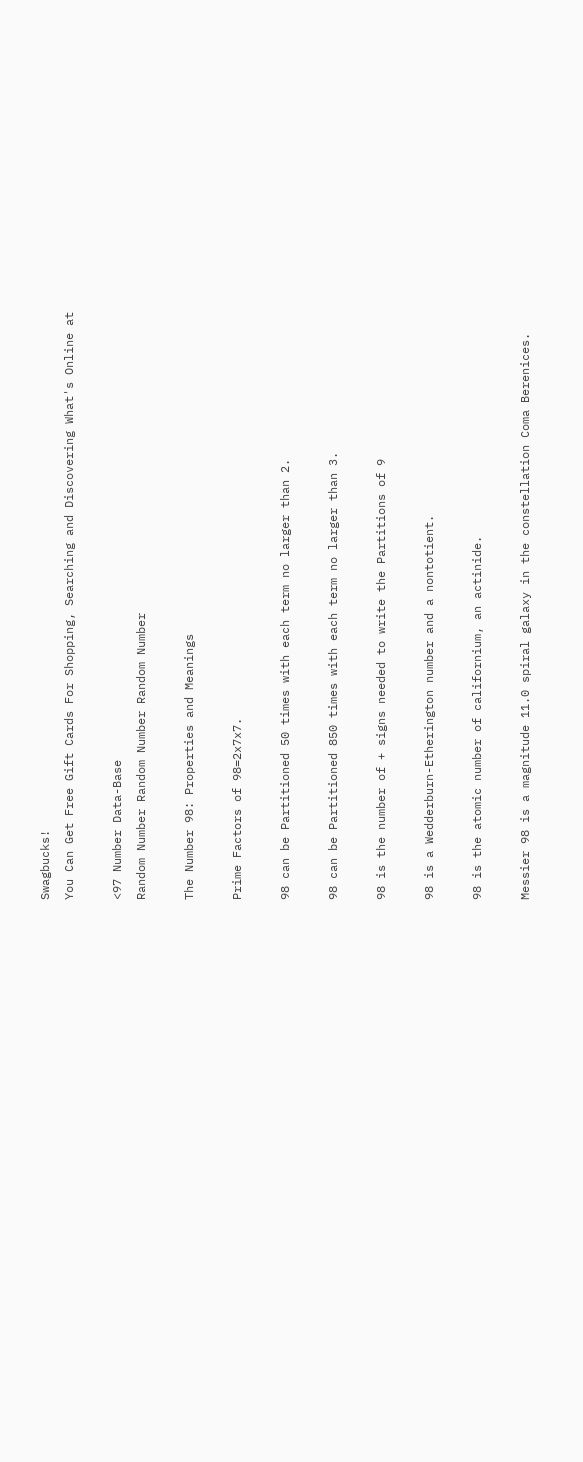Swagbucks!
You Can Get Free Gift Cards For Shopping, Searching and Discovering What's Online at

<97 Number Data-Base
Random Number Random Number Random Number

The Number 98: Properties and Meanings

Prime Factors of 98=2x7x7.

98 can be Partitioned 50 times with each term no larger than 2.

98 can be Partitioned 850 times with each term no larger than 3.

98 is the number of + signs needed to write the Partitions of 9

98 is a Wedderburn-Etherington number and a nontotient.

98 is the atomic number of californium, an actinide.

Messier 98 is a magnitude 11.0 spiral galaxy in the constellation Coma Berenices.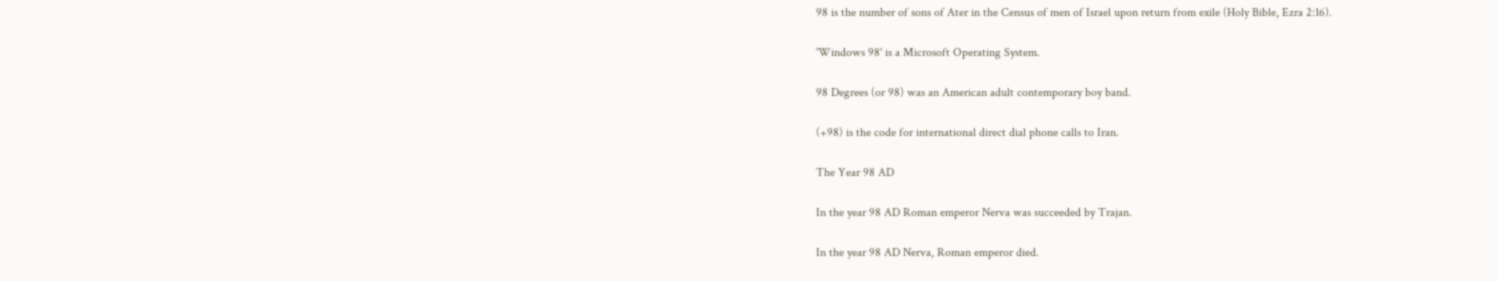98 is the number of sons of Ater in the Census of men of Israel upon return from exile (Holy Bible, Ezra 2:16).

'Windows 98' is a Microsoft Operating System.

98 Degrees (or 98) was an American adult contemporary boy band.

(+98) is the code for international direct dial phone calls to Iran.

The Year 98 AD

In the year 98 AD Roman emperor Nerva was succeeded by Trajan.

In the year 98 AD Nerva, Roman emperor died.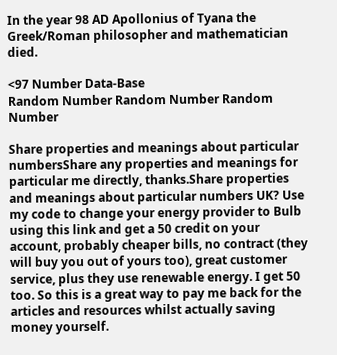In the year 98 AD Apollonius of Tyana the Greek/Roman philosopher and mathematician died.

<97 Number Data-Base
Random Number Random Number Random Number

Share properties and meanings about particular numbersShare any properties and meanings for particular me directly, thanks.Share properties and meanings about particular numbers UK? Use my code to change your energy provider to Bulb using this link and get a 50 credit on your account, probably cheaper bills, no contract (they will buy you out of yours too), great customer service, plus they use renewable energy. I get 50 too. So this is a great way to pay me back for the articles and resources whilst actually saving money yourself.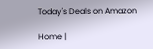Today's Deals on Amazon

Home |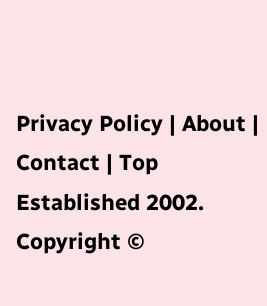Privacy Policy | About | Contact | Top
Established 2002. Copyright ©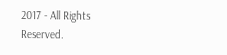2017 - All Rights Reserved.